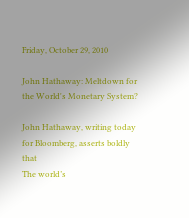Friday, October 29, 2010

John Hathaway: Meltdown for the World's Monetary System?

John Hathaway, writing today for Bloomberg, asserts boldly that
The world’s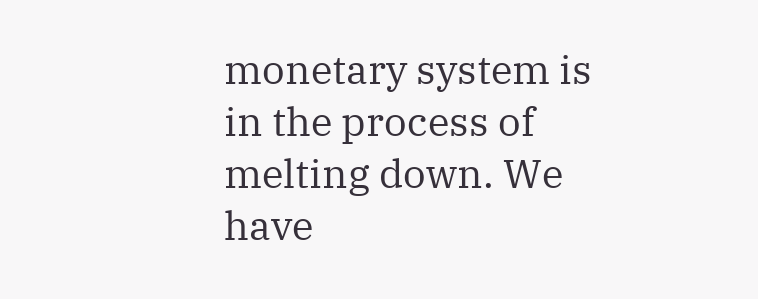monetary system is in the process of melting down. We have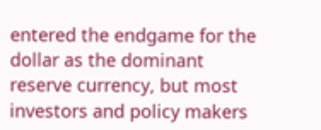entered the endgame for the dollar as the dominant reserve currency, but most investors and policy makers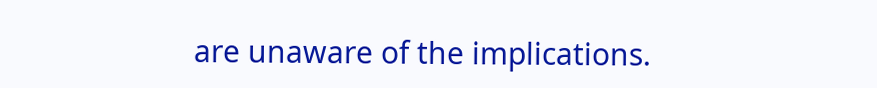are unaware of the implications.